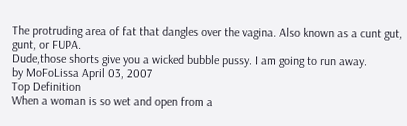The protruding area of fat that dangles over the vagina. Also known as a cunt gut, gunt, or FUPA.
Dude,those shorts give you a wicked bubble pussy. I am going to run away.
by MoFoLissa April 03, 2007
Top Definition
When a woman is so wet and open from a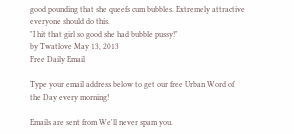good pounding that she queefs cum bubbles. Extremely attractive everyone should do this.
"I hit that girl so good she had bubble pussy!"
by Twatlove May 13, 2013
Free Daily Email

Type your email address below to get our free Urban Word of the Day every morning!

Emails are sent from We'll never spam you.